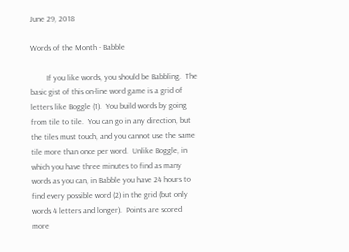June 29, 2018

Words of the Month - Babble

        If you like words, you should be Babbling.  The basic gist of this on-line word game is a grid of letters like Boggle (1).  You build words by going from tile to tile.  You can go in any direction, but the tiles must touch, and you cannot use the same tile more than once per word.  Unlike Boggle, in which you have three minutes to find as many words as you can, in Babble you have 24 hours to find every possible word (2) in the grid (but only words 4 letters and longer).  Points are scored more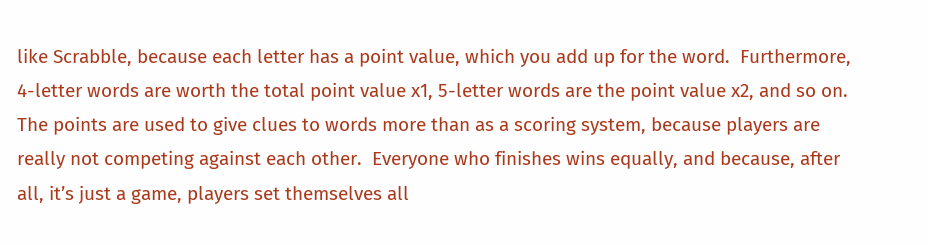like Scrabble, because each letter has a point value, which you add up for the word.  Furthermore, 4-letter words are worth the total point value x1, 5-letter words are the point value x2, and so on.  The points are used to give clues to words more than as a scoring system, because players are really not competing against each other.  Everyone who finishes wins equally, and because, after all, it’s just a game, players set themselves all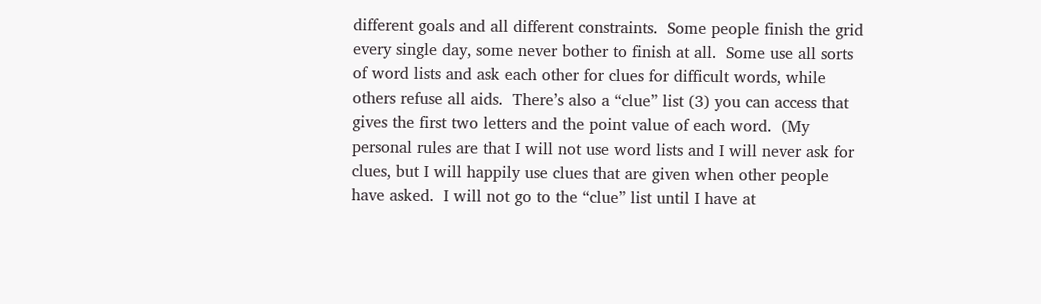different goals and all different constraints.  Some people finish the grid every single day, some never bother to finish at all.  Some use all sorts of word lists and ask each other for clues for difficult words, while others refuse all aids.  There’s also a “clue” list (3) you can access that gives the first two letters and the point value of each word.  (My personal rules are that I will not use word lists and I will never ask for clues, but I will happily use clues that are given when other people have asked.  I will not go to the “clue” list until I have at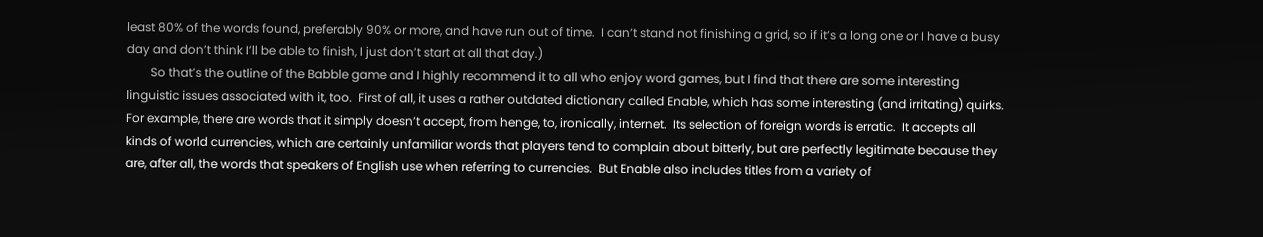least 80% of the words found, preferably 90% or more, and have run out of time.  I can’t stand not finishing a grid, so if it’s a long one or I have a busy day and don’t think I’ll be able to finish, I just don’t start at all that day.)
        So that’s the outline of the Babble game and I highly recommend it to all who enjoy word games, but I find that there are some interesting linguistic issues associated with it, too.  First of all, it uses a rather outdated dictionary called Enable, which has some interesting (and irritating) quirks.  For example, there are words that it simply doesn’t accept, from henge, to, ironically, internet.  Its selection of foreign words is erratic.  It accepts all kinds of world currencies, which are certainly unfamiliar words that players tend to complain about bitterly, but are perfectly legitimate because they are, after all, the words that speakers of English use when referring to currencies.  But Enable also includes titles from a variety of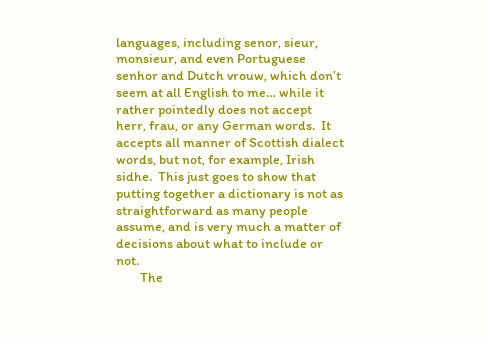languages, including senor, sieur, monsieur, and even Portuguese senhor and Dutch vrouw, which don’t seem at all English to me… while it rather pointedly does not accept herr, frau, or any German words.  It accepts all manner of Scottish dialect words, but not, for example, Irish sidhe.  This just goes to show that putting together a dictionary is not as straightforward as many people assume, and is very much a matter of decisions about what to include or not.
        The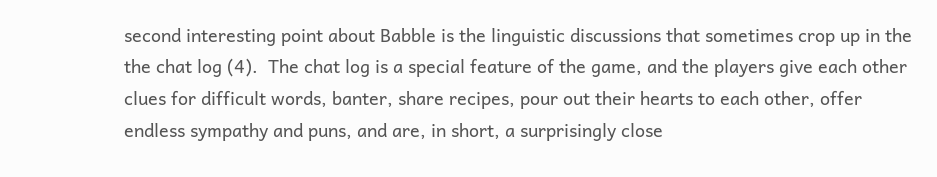second interesting point about Babble is the linguistic discussions that sometimes crop up in the the chat log (4).  The chat log is a special feature of the game, and the players give each other clues for difficult words, banter, share recipes, pour out their hearts to each other, offer endless sympathy and puns, and are, in short, a surprisingly close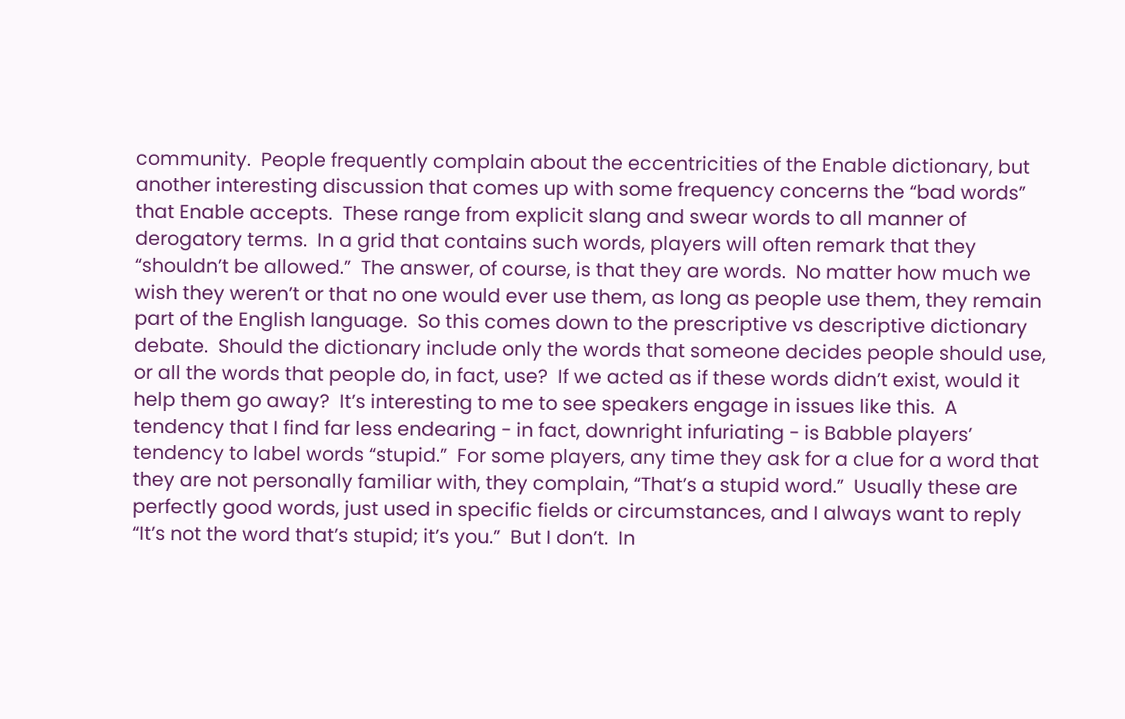community.  People frequently complain about the eccentricities of the Enable dictionary, but another interesting discussion that comes up with some frequency concerns the “bad words” that Enable accepts.  These range from explicit slang and swear words to all manner of derogatory terms.  In a grid that contains such words, players will often remark that they “shouldn’t be allowed.”  The answer, of course, is that they are words.  No matter how much we wish they weren’t or that no one would ever use them, as long as people use them, they remain part of the English language.  So this comes down to the prescriptive vs descriptive dictionary debate.  Should the dictionary include only the words that someone decides people should use, or all the words that people do, in fact, use?  If we acted as if these words didn’t exist, would it help them go away?  It’s interesting to me to see speakers engage in issues like this.  A tendency that I find far less endearing - in fact, downright infuriating - is Babble players’ tendency to label words “stupid.”  For some players, any time they ask for a clue for a word that they are not personally familiar with, they complain, “That’s a stupid word.”  Usually these are perfectly good words, just used in specific fields or circumstances, and I always want to reply “It’s not the word that’s stupid; it’s you.”  But I don’t.  In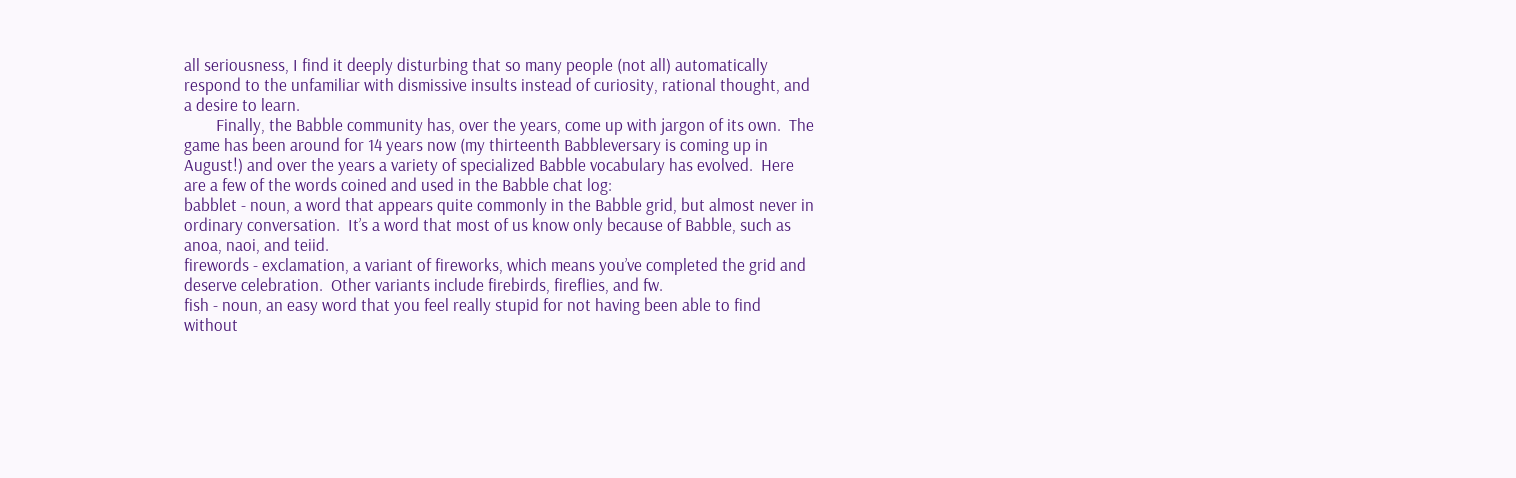all seriousness, I find it deeply disturbing that so many people (not all) automatically respond to the unfamiliar with dismissive insults instead of curiosity, rational thought, and a desire to learn.
        Finally, the Babble community has, over the years, come up with jargon of its own.  The game has been around for 14 years now (my thirteenth Babbleversary is coming up in August!) and over the years a variety of specialized Babble vocabulary has evolved.  Here are a few of the words coined and used in the Babble chat log:
babblet - noun, a word that appears quite commonly in the Babble grid, but almost never in ordinary conversation.  It’s a word that most of us know only because of Babble, such as anoa, naoi, and teiid.
firewords - exclamation, a variant of fireworks, which means you’ve completed the grid and deserve celebration.  Other variants include firebirds, fireflies, and fw.
fish - noun, an easy word that you feel really stupid for not having been able to find without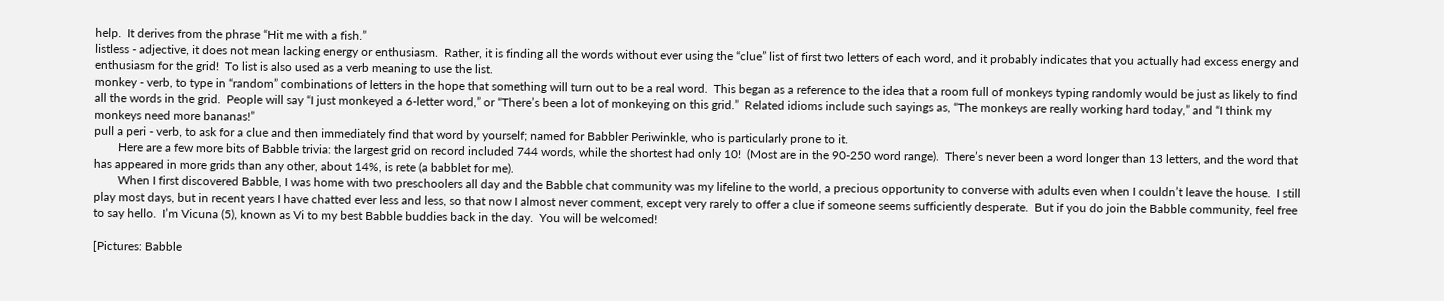help.  It derives from the phrase “Hit me with a fish.”
listless - adjective, it does not mean lacking energy or enthusiasm.  Rather, it is finding all the words without ever using the “clue” list of first two letters of each word, and it probably indicates that you actually had excess energy and enthusiasm for the grid!  To list is also used as a verb meaning to use the list.
monkey - verb, to type in “random” combinations of letters in the hope that something will turn out to be a real word.  This began as a reference to the idea that a room full of monkeys typing randomly would be just as likely to find all the words in the grid.  People will say “I just monkeyed a 6-letter word,” or “There’s been a lot of monkeying on this grid.”  Related idioms include such sayings as, “The monkeys are really working hard today,” and “I think my monkeys need more bananas!”
pull a peri - verb, to ask for a clue and then immediately find that word by yourself; named for Babbler Periwinkle, who is particularly prone to it.
        Here are a few more bits of Babble trivia: the largest grid on record included 744 words, while the shortest had only 10!  (Most are in the 90-250 word range).  There’s never been a word longer than 13 letters, and the word that has appeared in more grids than any other, about 14%, is rete (a babblet for me).
        When I first discovered Babble, I was home with two preschoolers all day and the Babble chat community was my lifeline to the world, a precious opportunity to converse with adults even when I couldn’t leave the house.  I still play most days, but in recent years I have chatted ever less and less, so that now I almost never comment, except very rarely to offer a clue if someone seems sufficiently desperate.  But if you do join the Babble community, feel free to say hello.  I’m Vicuna (5), known as Vi to my best Babble buddies back in the day.  You will be welcomed!

[Pictures: Babble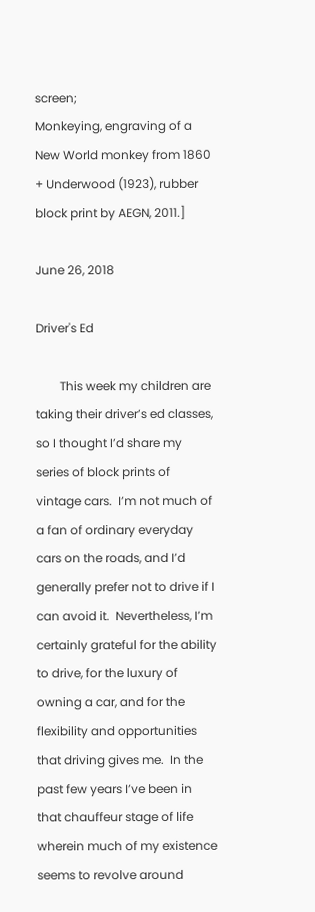screen;
Monkeying, engraving of a New World monkey from 1860 + Underwood (1923), rubber block print by AEGN, 2011.]

June 26, 2018

Driver's Ed

        This week my children are taking their driver’s ed classes, so I thought I’d share my series of block prints of vintage cars.  I’m not much of a fan of ordinary everyday cars on the roads, and I’d generally prefer not to drive if I can avoid it.  Nevertheless, I’m certainly grateful for the ability to drive, for the luxury of owning a car, and for the flexibility and opportunities that driving gives me.  In the past few years I’ve been in that chauffeur stage of life wherein much of my existence seems to revolve around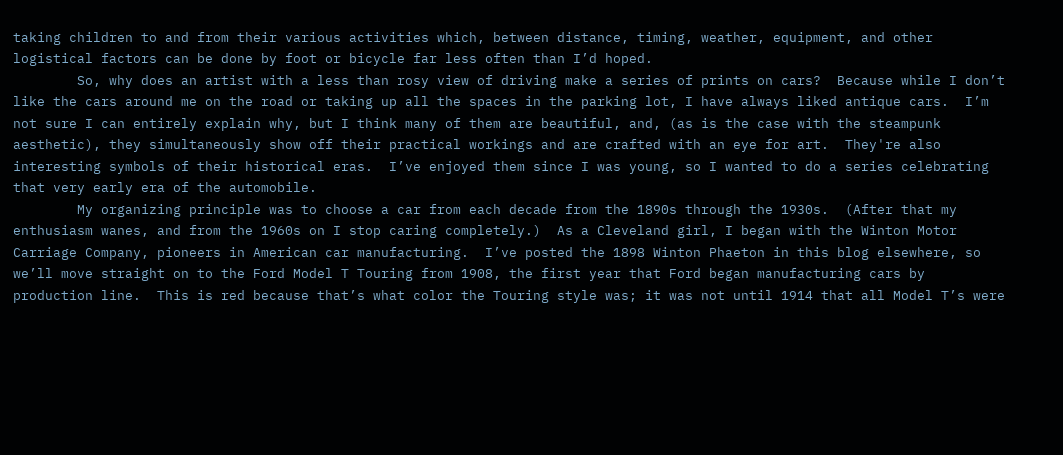taking children to and from their various activities which, between distance, timing, weather, equipment, and other logistical factors can be done by foot or bicycle far less often than I’d hoped.
        So, why does an artist with a less than rosy view of driving make a series of prints on cars?  Because while I don’t like the cars around me on the road or taking up all the spaces in the parking lot, I have always liked antique cars.  I’m not sure I can entirely explain why, but I think many of them are beautiful, and, (as is the case with the steampunk aesthetic), they simultaneously show off their practical workings and are crafted with an eye for art.  They're also interesting symbols of their historical eras.  I’ve enjoyed them since I was young, so I wanted to do a series celebrating that very early era of the automobile.
        My organizing principle was to choose a car from each decade from the 1890s through the 1930s.  (After that my enthusiasm wanes, and from the 1960s on I stop caring completely.)  As a Cleveland girl, I began with the Winton Motor Carriage Company, pioneers in American car manufacturing.  I’ve posted the 1898 Winton Phaeton in this blog elsewhere, so we’ll move straight on to the Ford Model T Touring from 1908, the first year that Ford began manufacturing cars by production line.  This is red because that’s what color the Touring style was; it was not until 1914 that all Model T’s were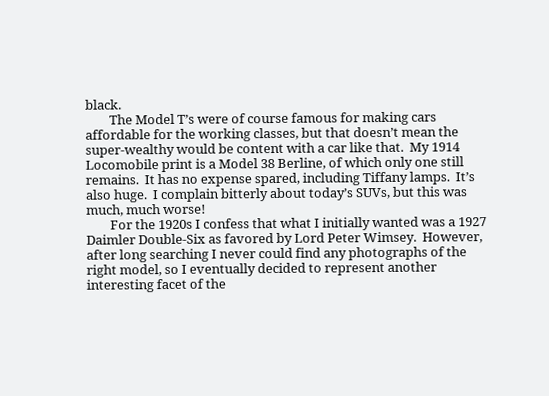black.
        The Model T’s were of course famous for making cars affordable for the working classes, but that doesn’t mean the super-wealthy would be content with a car like that.  My 1914 Locomobile print is a Model 38 Berline, of which only one still remains.  It has no expense spared, including Tiffany lamps.  It’s also huge.  I complain bitterly about today’s SUVs, but this was much, much worse!
        For the 1920s I confess that what I initially wanted was a 1927 Daimler Double-Six as favored by Lord Peter Wimsey.  However, after long searching I never could find any photographs of the right model, so I eventually decided to represent another interesting facet of the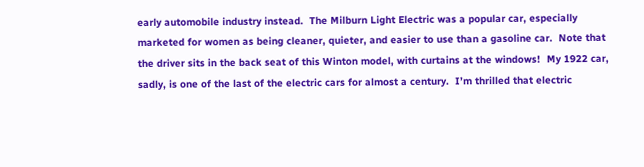early automobile industry instead.  The Milburn Light Electric was a popular car, especially marketed for women as being cleaner, quieter, and easier to use than a gasoline car.  Note that the driver sits in the back seat of this Winton model, with curtains at the windows!  My 1922 car, sadly, is one of the last of the electric cars for almost a century.  I’m thrilled that electric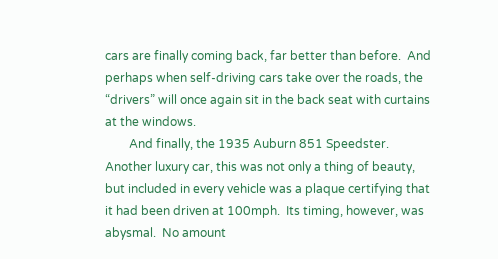cars are finally coming back, far better than before.  And perhaps when self-driving cars take over the roads, the “drivers” will once again sit in the back seat with curtains at the windows.
        And finally, the 1935 Auburn 851 Speedster.  Another luxury car, this was not only a thing of beauty, but included in every vehicle was a plaque certifying that it had been driven at 100mph.  Its timing, however, was abysmal.  No amount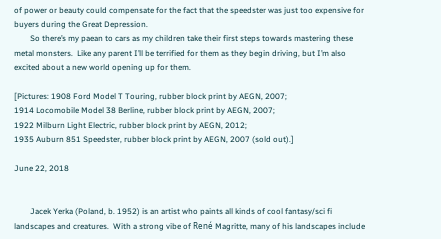of power or beauty could compensate for the fact that the speedster was just too expensive for buyers during the Great Depression.
        So there’s my paean to cars as my children take their first steps towards mastering these metal monsters.  Like any parent I’ll be terrified for them as they begin driving, but I’m also excited about a new world opening up for them.

[Pictures: 1908 Ford Model T Touring, rubber block print by AEGN, 2007;
1914 Locomobile Model 38 Berline, rubber block print by AEGN, 2007;
1922 Milburn Light Electric, rubber block print by AEGN, 2012;
1935 Auburn 851 Speedster, rubber block print by AEGN, 2007 (sold out).]

June 22, 2018


        Jacek Yerka (Poland, b. 1952) is an artist who paints all kinds of cool fantasy/sci fi landscapes and creatures.  With a strong vibe of René Magritte, many of his landscapes include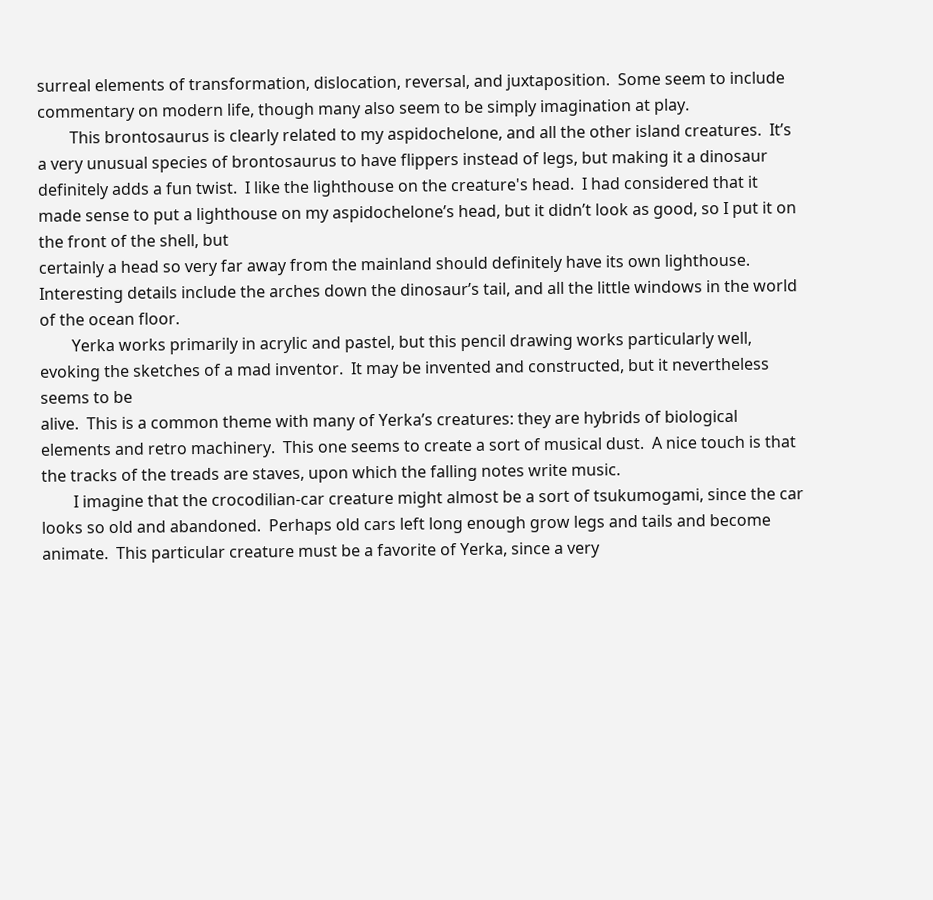surreal elements of transformation, dislocation, reversal, and juxtaposition.  Some seem to include commentary on modern life, though many also seem to be simply imagination at play.
        This brontosaurus is clearly related to my aspidochelone, and all the other island creatures.  It’s a very unusual species of brontosaurus to have flippers instead of legs, but making it a dinosaur definitely adds a fun twist.  I like the lighthouse on the creature's head.  I had considered that it made sense to put a lighthouse on my aspidochelone’s head, but it didn’t look as good, so I put it on the front of the shell, but
certainly a head so very far away from the mainland should definitely have its own lighthouse.  Interesting details include the arches down the dinosaur’s tail, and all the little windows in the world of the ocean floor.
        Yerka works primarily in acrylic and pastel, but this pencil drawing works particularly well, evoking the sketches of a mad inventor.  It may be invented and constructed, but it nevertheless seems to be
alive.  This is a common theme with many of Yerka’s creatures: they are hybrids of biological elements and retro machinery.  This one seems to create a sort of musical dust.  A nice touch is that the tracks of the treads are staves, upon which the falling notes write music.
        I imagine that the crocodilian-car creature might almost be a sort of tsukumogami, since the car looks so old and abandoned.  Perhaps old cars left long enough grow legs and tails and become animate.  This particular creature must be a favorite of Yerka, since a very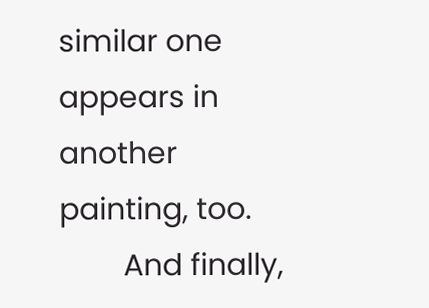similar one appears in another painting, too.
        And finally,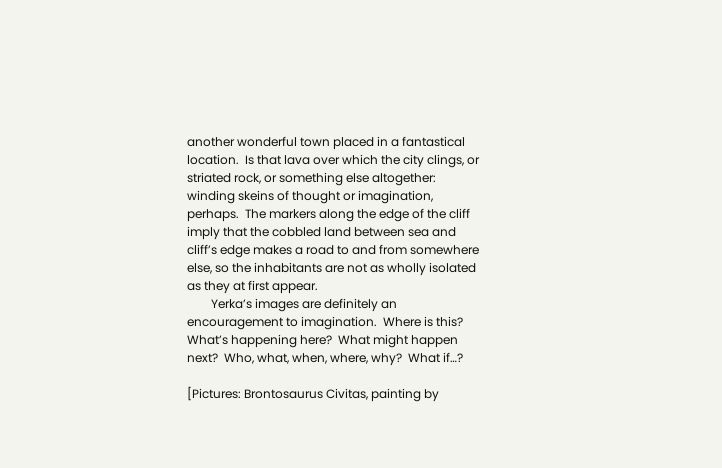another wonderful town placed in a fantastical location.  Is that lava over which the city clings, or striated rock, or something else altogether: winding skeins of thought or imagination, perhaps.  The markers along the edge of the cliff imply that the cobbled land between sea and cliff’s edge makes a road to and from somewhere else, so the inhabitants are not as wholly isolated as they at first appear.
        Yerka’s images are definitely an encouragement to imagination.  Where is this?  What’s happening here?  What might happen next?  Who, what, when, where, why?  What if…?

[Pictures: Brontosaurus Civitas, painting by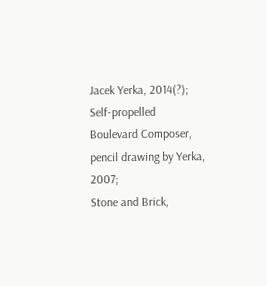Jacek Yerka, 2014(?);
Self-propelled Boulevard Composer, pencil drawing by Yerka, 2007;
Stone and Brick,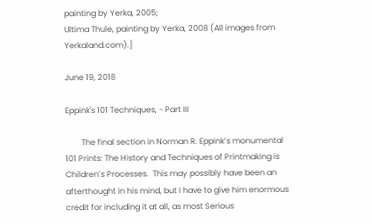painting by Yerka, 2005;
Ultima Thule, painting by Yerka, 2008 (All images from Yerkaland.com).]

June 19, 2018

Eppink's 101 Techniques, - Part III

        The final section in Norman R. Eppink’s monumental 101 Prints: The History and Techniques of Printmaking is Children’s Processes.  This may possibly have been an afterthought in his mind, but I have to give him enormous credit for including it at all, as most Serious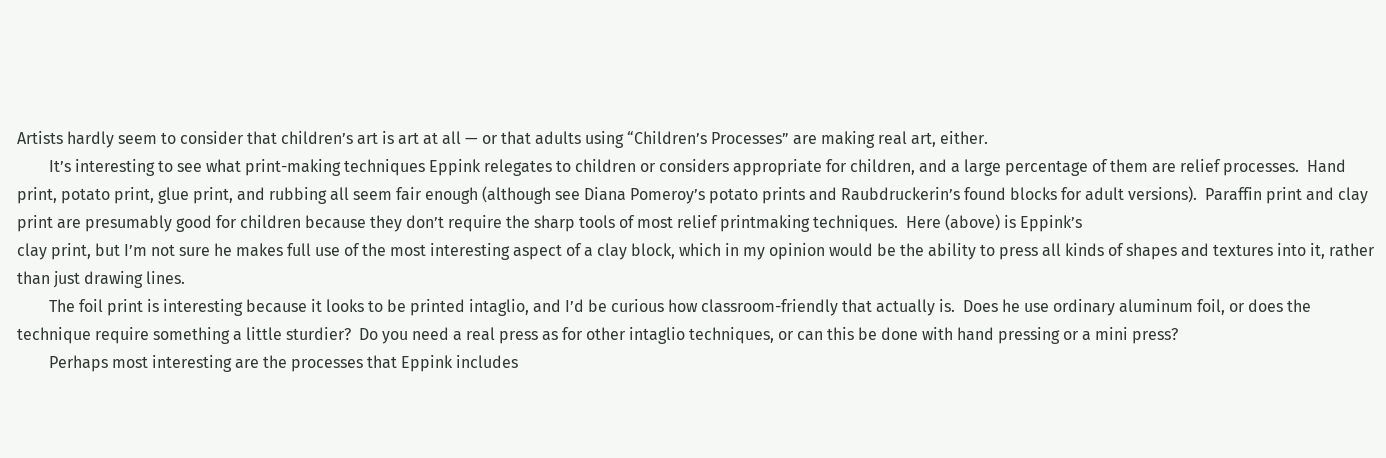Artists hardly seem to consider that children’s art is art at all — or that adults using “Children’s Processes” are making real art, either.
        It’s interesting to see what print-making techniques Eppink relegates to children or considers appropriate for children, and a large percentage of them are relief processes.  Hand print, potato print, glue print, and rubbing all seem fair enough (although see Diana Pomeroy’s potato prints and Raubdruckerin’s found blocks for adult versions).  Paraffin print and clay print are presumably good for children because they don’t require the sharp tools of most relief printmaking techniques.  Here (above) is Eppink’s
clay print, but I’m not sure he makes full use of the most interesting aspect of a clay block, which in my opinion would be the ability to press all kinds of shapes and textures into it, rather than just drawing lines.
        The foil print is interesting because it looks to be printed intaglio, and I’d be curious how classroom-friendly that actually is.  Does he use ordinary aluminum foil, or does the technique require something a little sturdier?  Do you need a real press as for other intaglio techniques, or can this be done with hand pressing or a mini press?
        Perhaps most interesting are the processes that Eppink includes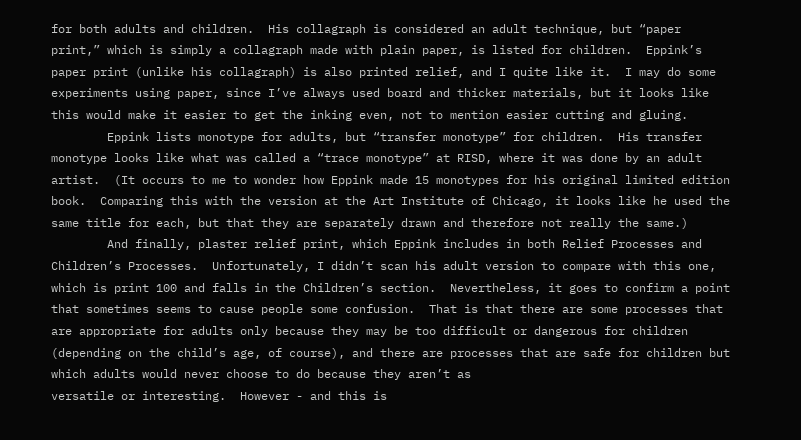for both adults and children.  His collagraph is considered an adult technique, but “paper print,” which is simply a collagraph made with plain paper, is listed for children.  Eppink’s paper print (unlike his collagraph) is also printed relief, and I quite like it.  I may do some experiments using paper, since I’ve always used board and thicker materials, but it looks like this would make it easier to get the inking even, not to mention easier cutting and gluing.
        Eppink lists monotype for adults, but “transfer monotype” for children.  His transfer monotype looks like what was called a “trace monotype” at RISD, where it was done by an adult artist.  (It occurs to me to wonder how Eppink made 15 monotypes for his original limited edition book.  Comparing this with the version at the Art Institute of Chicago, it looks like he used the same title for each, but that they are separately drawn and therefore not really the same.)
        And finally, plaster relief print, which Eppink includes in both Relief Processes and Children’s Processes.  Unfortunately, I didn’t scan his adult version to compare with this one, which is print 100 and falls in the Children’s section.  Nevertheless, it goes to confirm a point that sometimes seems to cause people some confusion.  That is that there are some processes that are appropriate for adults only because they may be too difficult or dangerous for children (depending on the child’s age, of course), and there are processes that are safe for children but which adults would never choose to do because they aren’t as
versatile or interesting.  However - and this is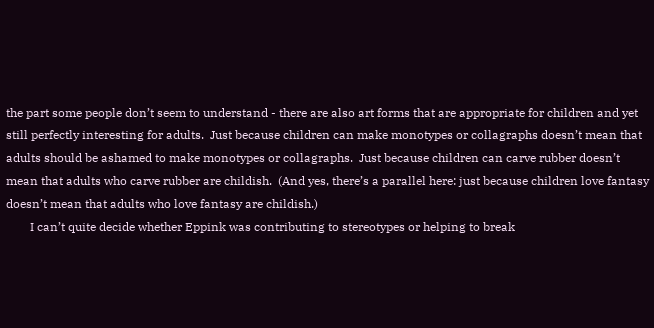the part some people don’t seem to understand - there are also art forms that are appropriate for children and yet still perfectly interesting for adults.  Just because children can make monotypes or collagraphs doesn’t mean that adults should be ashamed to make monotypes or collagraphs.  Just because children can carve rubber doesn’t mean that adults who carve rubber are childish.  (And yes, there’s a parallel here: just because children love fantasy doesn’t mean that adults who love fantasy are childish.)
        I can’t quite decide whether Eppink was contributing to stereotypes or helping to break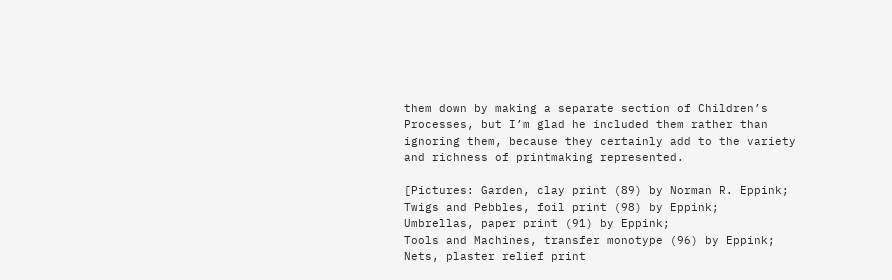them down by making a separate section of Children’s Processes, but I’m glad he included them rather than ignoring them, because they certainly add to the variety and richness of printmaking represented.

[Pictures: Garden, clay print (89) by Norman R. Eppink;
Twigs and Pebbles, foil print (98) by Eppink;
Umbrellas, paper print (91) by Eppink;
Tools and Machines, transfer monotype (96) by Eppink;
Nets, plaster relief print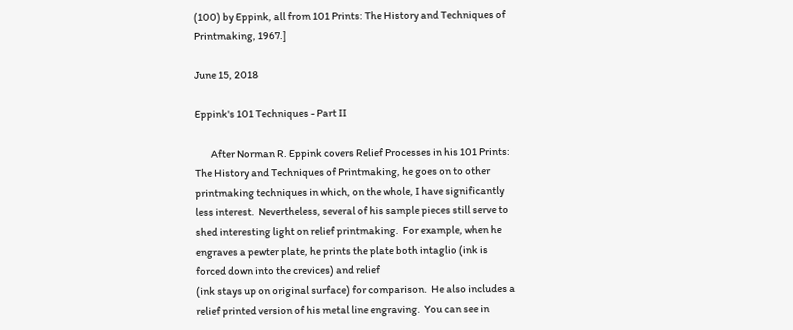(100) by Eppink, all from 101 Prints: The History and Techniques of Printmaking, 1967.]

June 15, 2018

Eppink's 101 Techniques - Part II

        After Norman R. Eppink covers Relief Processes in his 101 Prints: The History and Techniques of Printmaking, he goes on to other printmaking techniques in which, on the whole, I have significantly less interest.  Nevertheless, several of his sample pieces still serve to shed interesting light on relief printmaking.  For example, when he engraves a pewter plate, he prints the plate both intaglio (ink is forced down into the crevices) and relief
(ink stays up on original surface) for comparison.  He also includes a relief printed version of his metal line engraving.  You can see in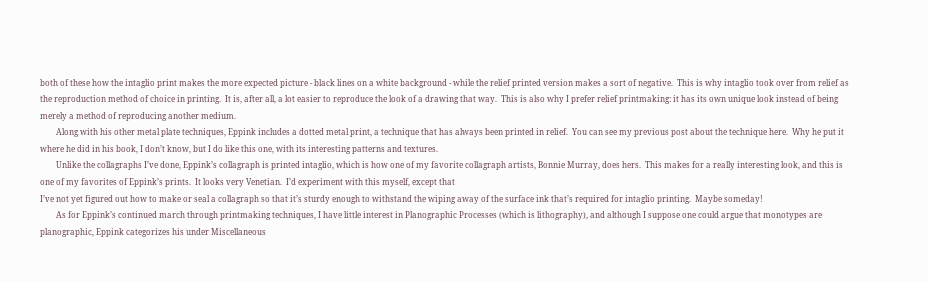both of these how the intaglio print makes the more expected picture - black lines on a white background - while the relief printed version makes a sort of negative.  This is why intaglio took over from relief as the reproduction method of choice in printing.  It is, after all, a lot easier to reproduce the look of a drawing that way.  This is also why I prefer relief printmaking: it has its own unique look instead of being merely a method of reproducing another medium.
        Along with his other metal plate techniques, Eppink includes a dotted metal print, a technique that has always been printed in relief.  You can see my previous post about the technique here.  Why he put it where he did in his book, I don’t know, but I do like this one, with its interesting patterns and textures.
        Unlike the collagraphs I’ve done, Eppink’s collagraph is printed intaglio, which is how one of my favorite collagraph artists, Bonnie Murray, does hers.  This makes for a really interesting look, and this is one of my favorites of Eppink’s prints.  It looks very Venetian.  I’d experiment with this myself, except that
I’ve not yet figured out how to make or seal a collagraph so that it’s sturdy enough to withstand the wiping away of the surface ink that’s required for intaglio printing.  Maybe someday!
        As for Eppink’s continued march through printmaking techniques, I have little interest in Planographic Processes (which is lithography), and although I suppose one could argue that monotypes are planographic, Eppink categorizes his under Miscellaneous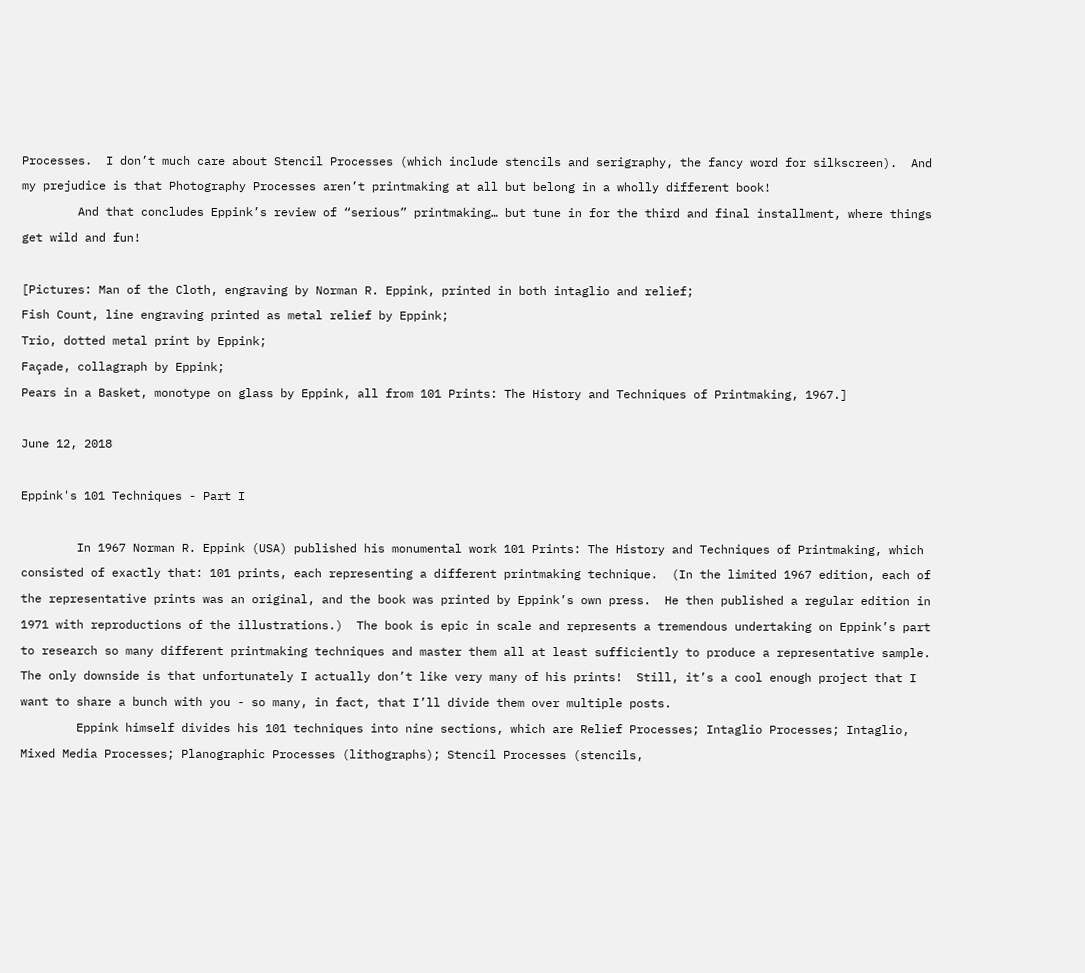Processes.  I don’t much care about Stencil Processes (which include stencils and serigraphy, the fancy word for silkscreen).  And my prejudice is that Photography Processes aren’t printmaking at all but belong in a wholly different book!
        And that concludes Eppink’s review of “serious” printmaking… but tune in for the third and final installment, where things get wild and fun!

[Pictures: Man of the Cloth, engraving by Norman R. Eppink, printed in both intaglio and relief;
Fish Count, line engraving printed as metal relief by Eppink;
Trio, dotted metal print by Eppink;
Façade, collagraph by Eppink;
Pears in a Basket, monotype on glass by Eppink, all from 101 Prints: The History and Techniques of Printmaking, 1967.]

June 12, 2018

Eppink's 101 Techniques - Part I

        In 1967 Norman R. Eppink (USA) published his monumental work 101 Prints: The History and Techniques of Printmaking, which consisted of exactly that: 101 prints, each representing a different printmaking technique.  (In the limited 1967 edition, each of the representative prints was an original, and the book was printed by Eppink’s own press.  He then published a regular edition in 1971 with reproductions of the illustrations.)  The book is epic in scale and represents a tremendous undertaking on Eppink’s part to research so many different printmaking techniques and master them all at least sufficiently to produce a representative sample.  The only downside is that unfortunately I actually don’t like very many of his prints!  Still, it’s a cool enough project that I want to share a bunch with you - so many, in fact, that I’ll divide them over multiple posts.
        Eppink himself divides his 101 techniques into nine sections, which are Relief Processes; Intaglio Processes; Intaglio, Mixed Media Processes; Planographic Processes (lithographs); Stencil Processes (stencils,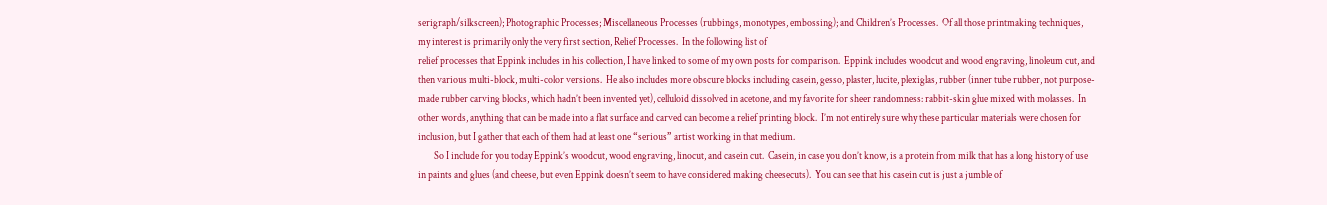serigraph/silkscreen); Photographic Processes; Miscellaneous Processes (rubbings, monotypes, embossing); and Children’s Processes.  Of all those printmaking techniques, my interest is primarily only the very first section, Relief Processes.  In the following list of
relief processes that Eppink includes in his collection, I have linked to some of my own posts for comparison.  Eppink includes woodcut and wood engraving, linoleum cut, and then various multi-block, multi-color versions.  He also includes more obscure blocks including casein, gesso, plaster, lucite, plexiglas, rubber (inner tube rubber, not purpose-made rubber carving blocks, which hadn’t been invented yet), celluloid dissolved in acetone, and my favorite for sheer randomness: rabbit-skin glue mixed with molasses.  In other words, anything that can be made into a flat surface and carved can become a relief printing block.  I’m not entirely sure why these particular materials were chosen for inclusion, but I gather that each of them had at least one “serious” artist working in that medium.
        So I include for you today Eppink’s woodcut, wood engraving, linocut, and casein cut.  Casein, in case you don’t know, is a protein from milk that has a long history of use in paints and glues (and cheese, but even Eppink doesn’t seem to have considered making cheesecuts).  You can see that his casein cut is just a jumble of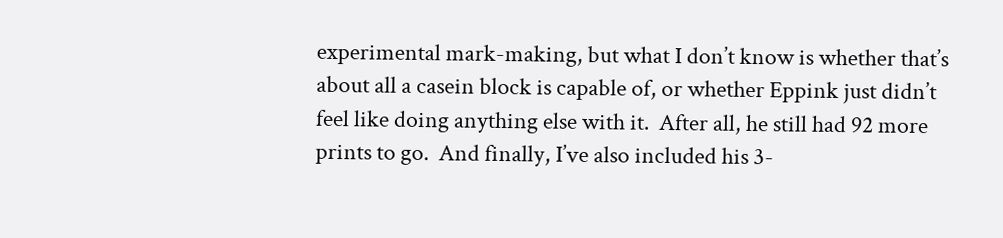experimental mark-making, but what I don’t know is whether that’s about all a casein block is capable of, or whether Eppink just didn’t feel like doing anything else with it.  After all, he still had 92 more prints to go.  And finally, I’ve also included his 3-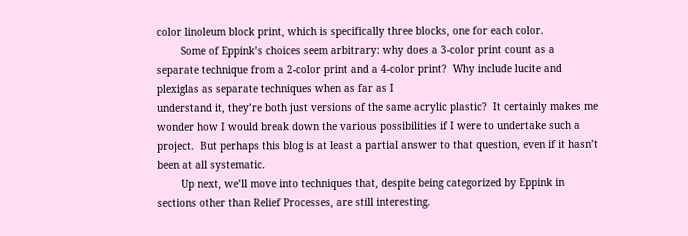color linoleum block print, which is specifically three blocks, one for each color.
        Some of Eppink’s choices seem arbitrary: why does a 3-color print count as a separate technique from a 2-color print and a 4-color print?  Why include lucite and plexiglas as separate techniques when as far as I
understand it, they’re both just versions of the same acrylic plastic?  It certainly makes me wonder how I would break down the various possibilities if I were to undertake such a project.  But perhaps this blog is at least a partial answer to that question, even if it hasn’t been at all systematic.
        Up next, we’ll move into techniques that, despite being categorized by Eppink in sections other than Relief Processes, are still interesting.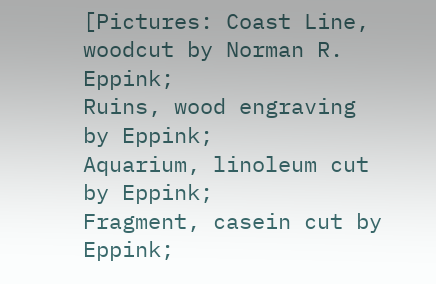[Pictures: Coast Line, woodcut by Norman R. Eppink;
Ruins, wood engraving by Eppink;
Aquarium, linoleum cut by Eppink;
Fragment, casein cut by Eppink;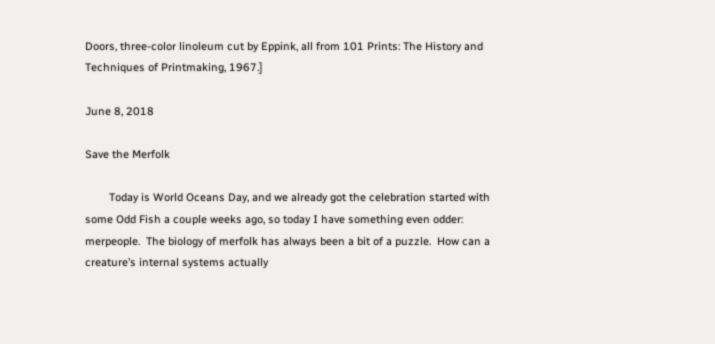Doors, three-color linoleum cut by Eppink, all from 101 Prints: The History and Techniques of Printmaking, 1967.]

June 8, 2018

Save the Merfolk

        Today is World Oceans Day, and we already got the celebration started with some Odd Fish a couple weeks ago, so today I have something even odder: merpeople.  The biology of merfolk has always been a bit of a puzzle.  How can a creature’s internal systems actually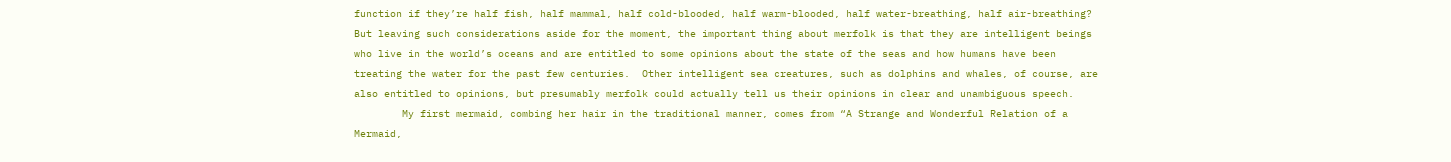function if they’re half fish, half mammal, half cold-blooded, half warm-blooded, half water-breathing, half air-breathing?  But leaving such considerations aside for the moment, the important thing about merfolk is that they are intelligent beings who live in the world’s oceans and are entitled to some opinions about the state of the seas and how humans have been treating the water for the past few centuries.  Other intelligent sea creatures, such as dolphins and whales, of course, are also entitled to opinions, but presumably merfolk could actually tell us their opinions in clear and unambiguous speech.
        My first mermaid, combing her hair in the traditional manner, comes from “A Strange and Wonderful Relation of a Mermaid,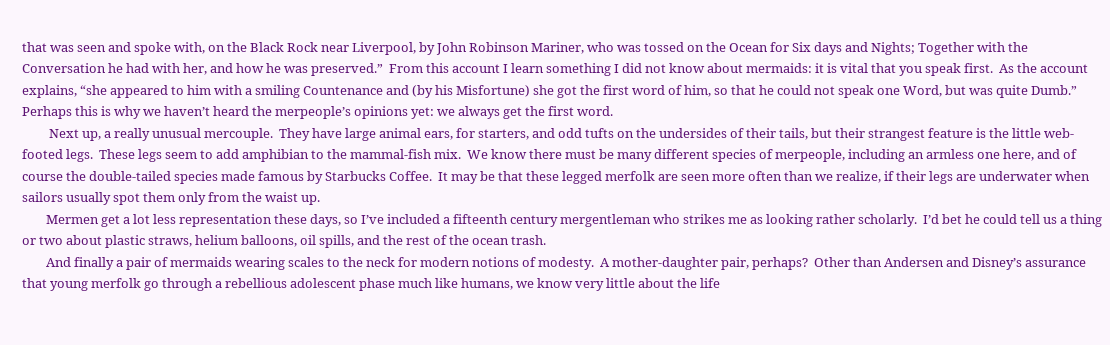that was seen and spoke with, on the Black Rock near Liverpool, by John Robinson Mariner, who was tossed on the Ocean for Six days and Nights; Together with the Conversation he had with her, and how he was preserved.”  From this account I learn something I did not know about mermaids: it is vital that you speak first.  As the account explains, “she appeared to him with a smiling Countenance and (by his Misfortune) she got the first word of him, so that he could not speak one Word, but was quite Dumb.”  Perhaps this is why we haven’t heard the merpeople’s opinions yet: we always get the first word.
         Next up, a really unusual mercouple.  They have large animal ears, for starters, and odd tufts on the undersides of their tails, but their strangest feature is the little web-footed legs.  These legs seem to add amphibian to the mammal-fish mix.  We know there must be many different species of merpeople, including an armless one here, and of course the double-tailed species made famous by Starbucks Coffee.  It may be that these legged merfolk are seen more often than we realize, if their legs are underwater when sailors usually spot them only from the waist up.
        Mermen get a lot less representation these days, so I’ve included a fifteenth century mergentleman who strikes me as looking rather scholarly.  I’d bet he could tell us a thing or two about plastic straws, helium balloons, oil spills, and the rest of the ocean trash.
        And finally a pair of mermaids wearing scales to the neck for modern notions of modesty.  A mother-daughter pair, perhaps?  Other than Andersen and Disney’s assurance that young merfolk go through a rebellious adolescent phase much like humans, we know very little about the life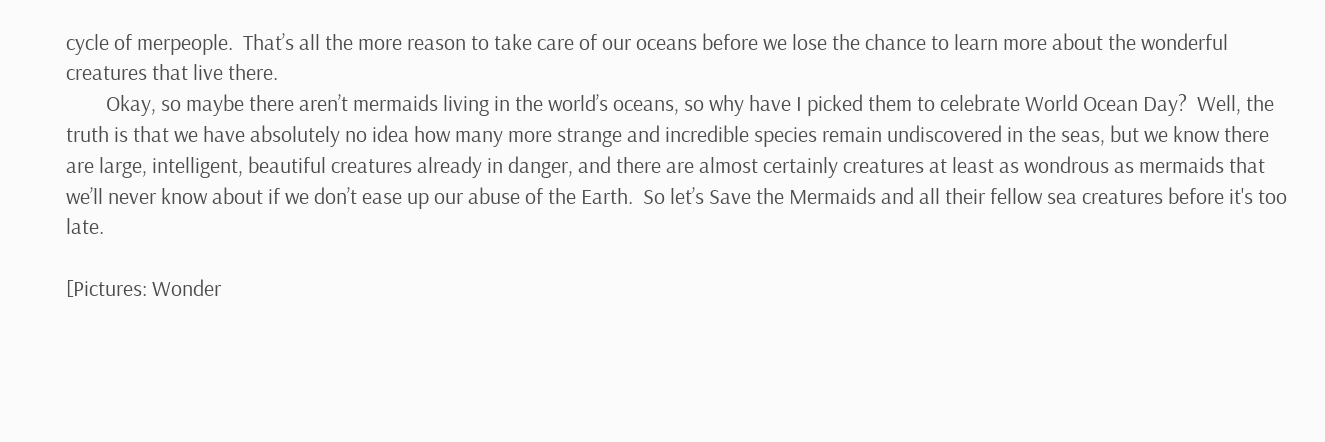cycle of merpeople.  That’s all the more reason to take care of our oceans before we lose the chance to learn more about the wonderful creatures that live there.
        Okay, so maybe there aren’t mermaids living in the world’s oceans, so why have I picked them to celebrate World Ocean Day?  Well, the truth is that we have absolutely no idea how many more strange and incredible species remain undiscovered in the seas, but we know there are large, intelligent, beautiful creatures already in danger, and there are almost certainly creatures at least as wondrous as mermaids that we’ll never know about if we don’t ease up our abuse of the Earth.  So let’s Save the Mermaids and all their fellow sea creatures before it's too late.

[Pictures: Wonder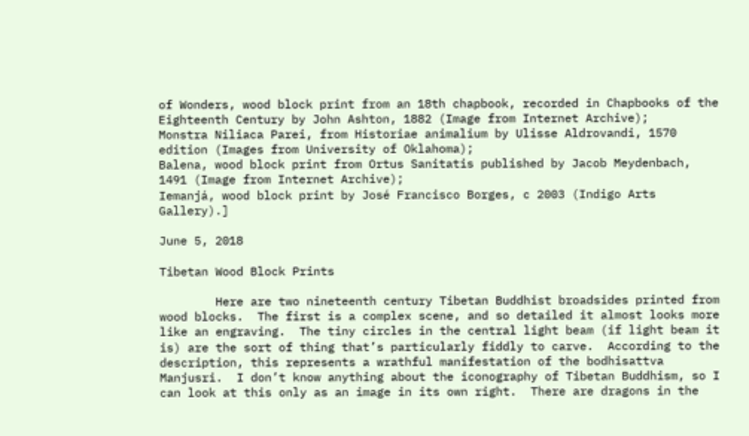of Wonders, wood block print from an 18th chapbook, recorded in Chapbooks of the Eighteenth Century by John Ashton, 1882 (Image from Internet Archive);
Monstra Niliaca Parei, from Historiae animalium by Ulisse Aldrovandi, 1570 edition (Images from University of Oklahoma);
Balena, wood block print from Ortus Sanitatis published by Jacob Meydenbach, 1491 (Image from Internet Archive);
Iemanjá, wood block print by José Francisco Borges, c 2003 (Indigo Arts Gallery).]

June 5, 2018

Tibetan Wood Block Prints

        Here are two nineteenth century Tibetan Buddhist broadsides printed from wood blocks.  The first is a complex scene, and so detailed it almost looks more like an engraving.  The tiny circles in the central light beam (if light beam it is) are the sort of thing that’s particularly fiddly to carve.  According to the description, this represents a wrathful manifestation of the bodhisattva Manjusri.  I don’t know anything about the iconography of Tibetan Buddhism, so I can look at this only as an image in its own right.  There are dragons in the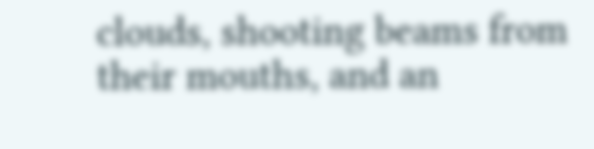clouds, shooting beams from their mouths, and an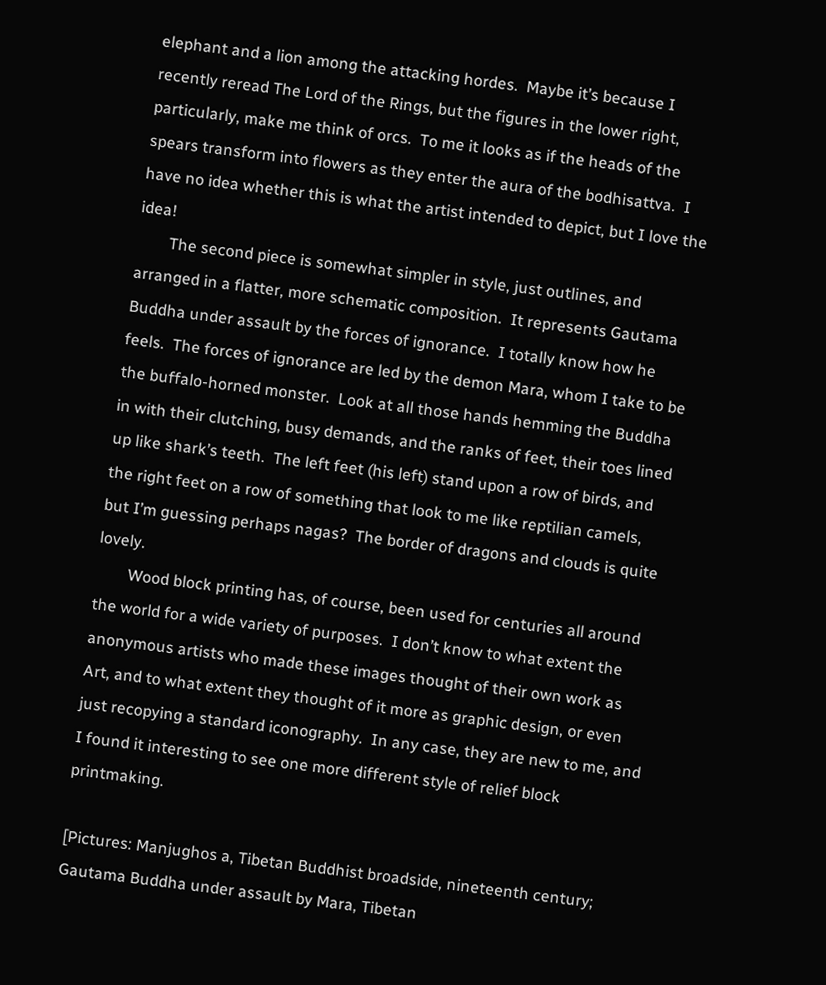elephant and a lion among the attacking hordes.  Maybe it’s because I recently reread The Lord of the Rings, but the figures in the lower right, particularly, make me think of orcs.  To me it looks as if the heads of the spears transform into flowers as they enter the aura of the bodhisattva.  I have no idea whether this is what the artist intended to depict, but I love the idea!
        The second piece is somewhat simpler in style, just outlines, and arranged in a flatter, more schematic composition.  It represents Gautama Buddha under assault by the forces of ignorance.  I totally know how he feels.  The forces of ignorance are led by the demon Mara, whom I take to be the buffalo-horned monster.  Look at all those hands hemming the Buddha in with their clutching, busy demands, and the ranks of feet, their toes lined up like shark’s teeth.  The left feet (his left) stand upon a row of birds, and the right feet on a row of something that look to me like reptilian camels, but I’m guessing perhaps nagas?  The border of dragons and clouds is quite lovely.
        Wood block printing has, of course, been used for centuries all around the world for a wide variety of purposes.  I don’t know to what extent the anonymous artists who made these images thought of their own work as Art, and to what extent they thought of it more as graphic design, or even just recopying a standard iconography.  In any case, they are new to me, and I found it interesting to see one more different style of relief block printmaking.

[Pictures: Manjughos a, Tibetan Buddhist broadside, nineteenth century;
Gautama Buddha under assault by Mara, Tibetan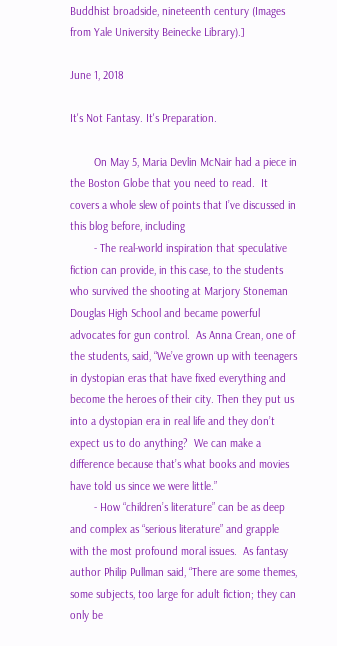Buddhist broadside, nineteenth century (Images from Yale University Beinecke Library).]

June 1, 2018

It's Not Fantasy. It's Preparation.

        On May 5, Maria Devlin McNair had a piece in the Boston Globe that you need to read.  It covers a whole slew of points that I’ve discussed in this blog before, including
        - The real-world inspiration that speculative fiction can provide, in this case, to the students who survived the shooting at Marjory Stoneman Douglas High School and became powerful advocates for gun control.  As Anna Crean, one of the students, said, “We’ve grown up with teenagers in dystopian eras that have fixed everything and become the heroes of their city. Then they put us into a dystopian era in real life and they don’t expect us to do anything?  We can make a difference because that’s what books and movies have told us since we were little.”
        - How “children’s literature” can be as deep and complex as “serious literature” and grapple with the most profound moral issues.  As fantasy author Philip Pullman said, “There are some themes, some subjects, too large for adult fiction; they can only be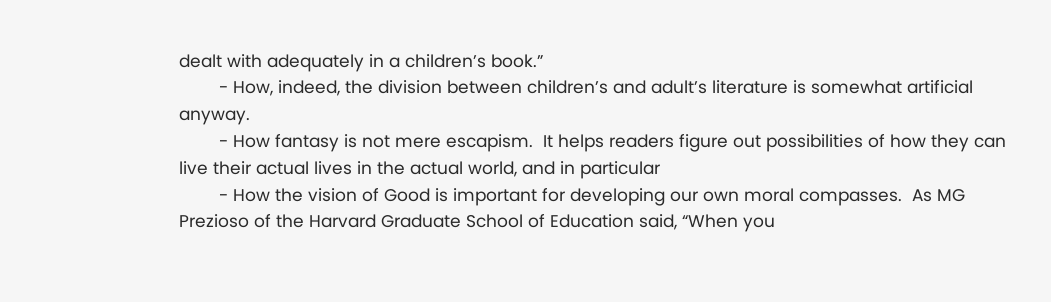dealt with adequately in a children’s book.”
        - How, indeed, the division between children’s and adult’s literature is somewhat artificial anyway.
        - How fantasy is not mere escapism.  It helps readers figure out possibilities of how they can live their actual lives in the actual world, and in particular
        - How the vision of Good is important for developing our own moral compasses.  As MG Prezioso of the Harvard Graduate School of Education said, “When you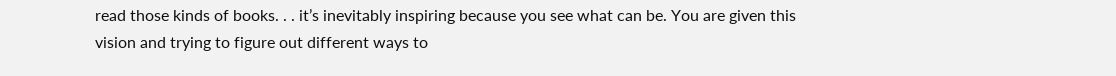read those kinds of books. . . it’s inevitably inspiring because you see what can be. You are given this vision and trying to figure out different ways to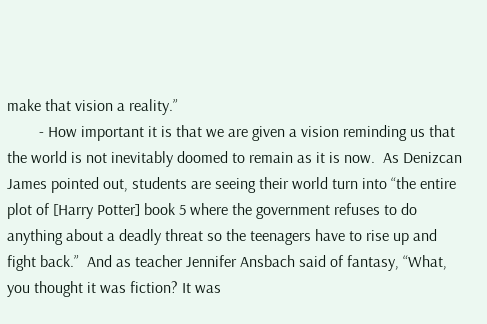make that vision a reality.”
        - How important it is that we are given a vision reminding us that the world is not inevitably doomed to remain as it is now.  As Denizcan James pointed out, students are seeing their world turn into “the entire plot of [Harry Potter] book 5 where the government refuses to do anything about a deadly threat so the teenagers have to rise up and fight back.”  And as teacher Jennifer Ansbach said of fantasy, “What, you thought it was fiction? It was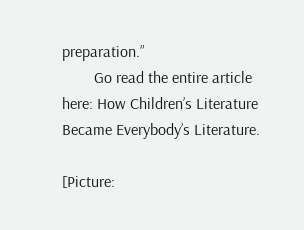preparation.”
        Go read the entire article here: How Children’s Literature Became Everybody’s Literature.

[Picture: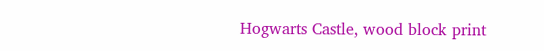Hogwarts Castle, wood block print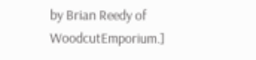by Brian Reedy of WoodcutEmporium.]